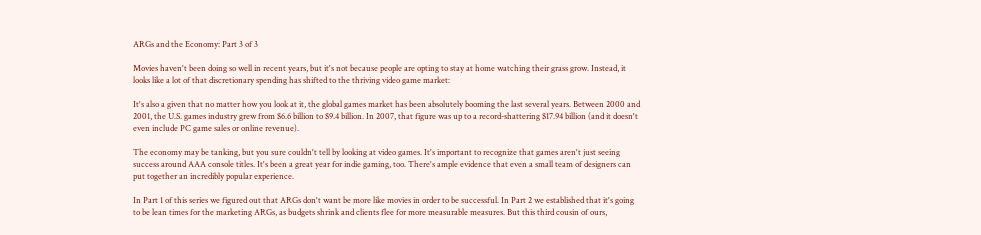ARGs and the Economy: Part 3 of 3

Movies haven't been doing so well in recent years, but it's not because people are opting to stay at home watching their grass grow. Instead, it looks like a lot of that discretionary spending has shifted to the thriving video game market:

It's also a given that no matter how you look at it, the global games market has been absolutely booming the last several years. Between 2000 and 2001, the U.S. games industry grew from $6.6 billion to $9.4 billion. In 2007, that figure was up to a record-shattering $17.94 billion (and it doesn't even include PC game sales or online revenue).

The economy may be tanking, but you sure couldn't tell by looking at video games. It's important to recognize that games aren't just seeing success around AAA console titles. It's been a great year for indie gaming, too. There's ample evidence that even a small team of designers can put together an incredibly popular experience.

In Part 1 of this series we figured out that ARGs don't want be more like movies in order to be successful. In Part 2 we established that it's going to be lean times for the marketing ARGs, as budgets shrink and clients flee for more measurable measures. But this third cousin of ours,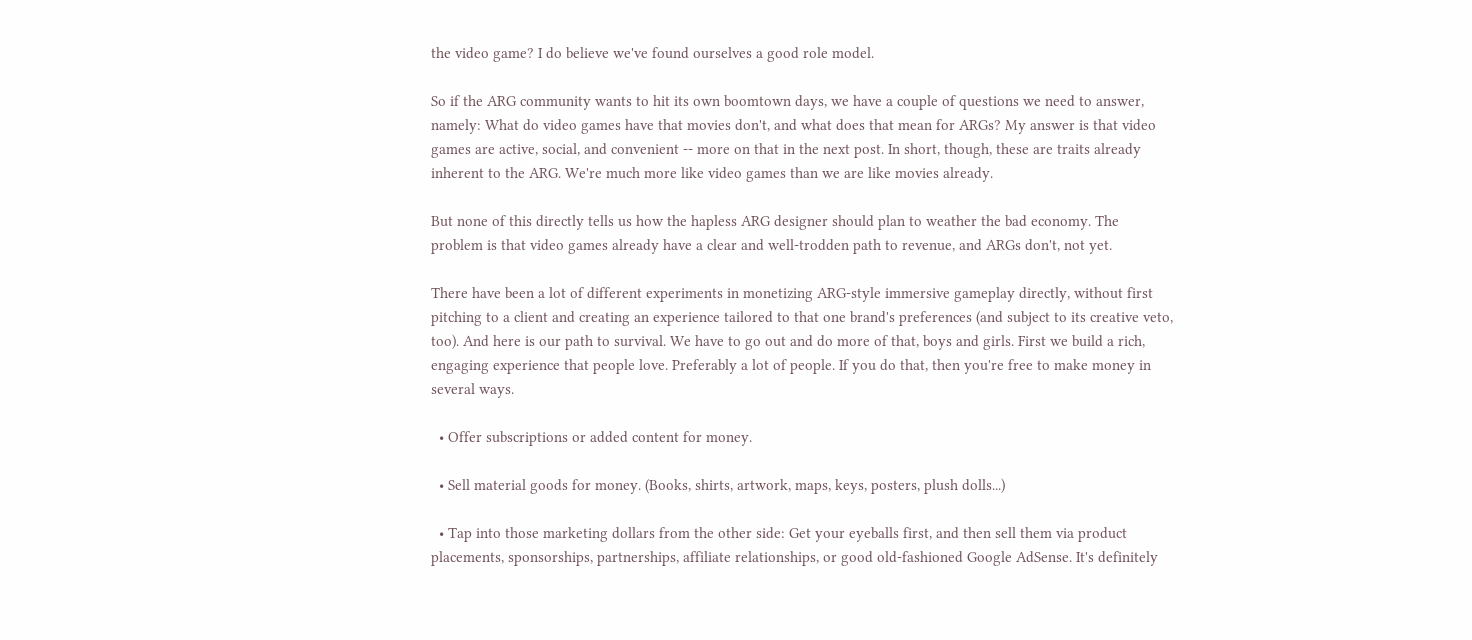the video game? I do believe we've found ourselves a good role model.

So if the ARG community wants to hit its own boomtown days, we have a couple of questions we need to answer, namely: What do video games have that movies don't, and what does that mean for ARGs? My answer is that video games are active, social, and convenient -- more on that in the next post. In short, though, these are traits already inherent to the ARG. We're much more like video games than we are like movies already.

But none of this directly tells us how the hapless ARG designer should plan to weather the bad economy. The problem is that video games already have a clear and well-trodden path to revenue, and ARGs don't, not yet.

There have been a lot of different experiments in monetizing ARG-style immersive gameplay directly, without first pitching to a client and creating an experience tailored to that one brand's preferences (and subject to its creative veto, too). And here is our path to survival. We have to go out and do more of that, boys and girls. First we build a rich, engaging experience that people love. Preferably a lot of people. If you do that, then you're free to make money in several ways.

  • Offer subscriptions or added content for money.

  • Sell material goods for money. (Books, shirts, artwork, maps, keys, posters, plush dolls...)

  • Tap into those marketing dollars from the other side: Get your eyeballs first, and then sell them via product placements, sponsorships, partnerships, affiliate relationships, or good old-fashioned Google AdSense. It's definitely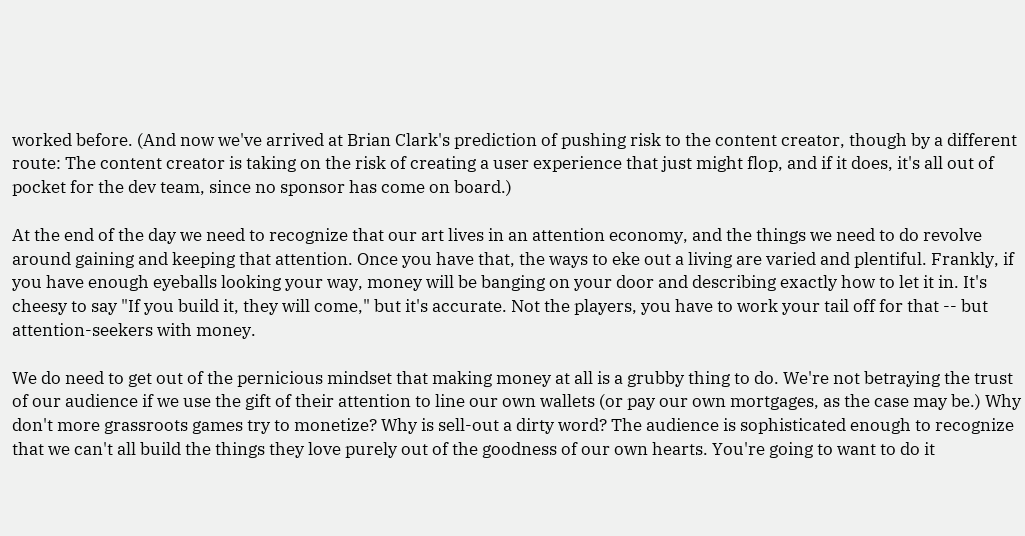worked before. (And now we've arrived at Brian Clark's prediction of pushing risk to the content creator, though by a different route: The content creator is taking on the risk of creating a user experience that just might flop, and if it does, it's all out of pocket for the dev team, since no sponsor has come on board.)

At the end of the day we need to recognize that our art lives in an attention economy, and the things we need to do revolve around gaining and keeping that attention. Once you have that, the ways to eke out a living are varied and plentiful. Frankly, if you have enough eyeballs looking your way, money will be banging on your door and describing exactly how to let it in. It's cheesy to say "If you build it, they will come," but it's accurate. Not the players, you have to work your tail off for that -- but attention-seekers with money.

We do need to get out of the pernicious mindset that making money at all is a grubby thing to do. We're not betraying the trust of our audience if we use the gift of their attention to line our own wallets (or pay our own mortgages, as the case may be.) Why don't more grassroots games try to monetize? Why is sell-out a dirty word? The audience is sophisticated enough to recognize that we can't all build the things they love purely out of the goodness of our own hearts. You're going to want to do it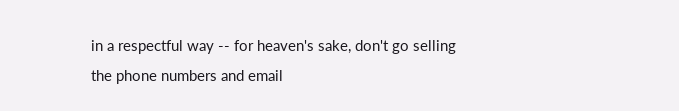in a respectful way -- for heaven's sake, don't go selling the phone numbers and email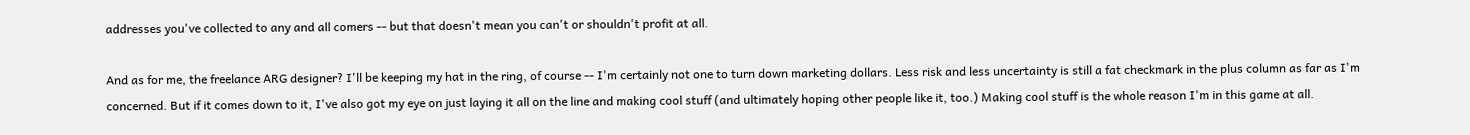addresses you've collected to any and all comers -- but that doesn't mean you can't or shouldn't profit at all.

And as for me, the freelance ARG designer? I'll be keeping my hat in the ring, of course -- I'm certainly not one to turn down marketing dollars. Less risk and less uncertainty is still a fat checkmark in the plus column as far as I'm concerned. But if it comes down to it, I've also got my eye on just laying it all on the line and making cool stuff (and ultimately hoping other people like it, too.) Making cool stuff is the whole reason I'm in this game at all.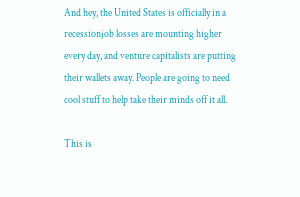And hey, the United States is officially in a recessionjob losses are mounting higher every day, and venture capitalists are putting their wallets away. People are going to need cool stuff to help take their minds off it all.

This is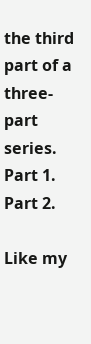the third part of a three-part series. Part 1. Part 2.

Like my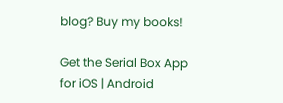blog? Buy my books!

Get the Serial Box App for iOS | Android